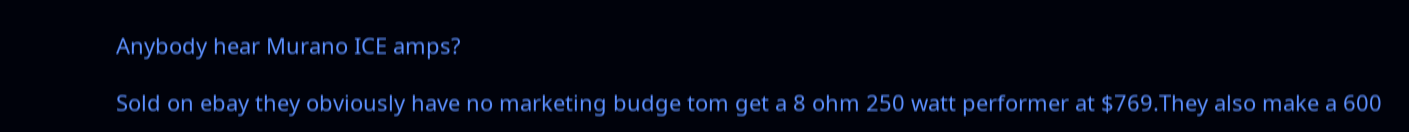Anybody hear Murano ICE amps?

Sold on ebay they obviously have no marketing budge tom get a 8 ohm 250 watt performer at $769.They also make a 600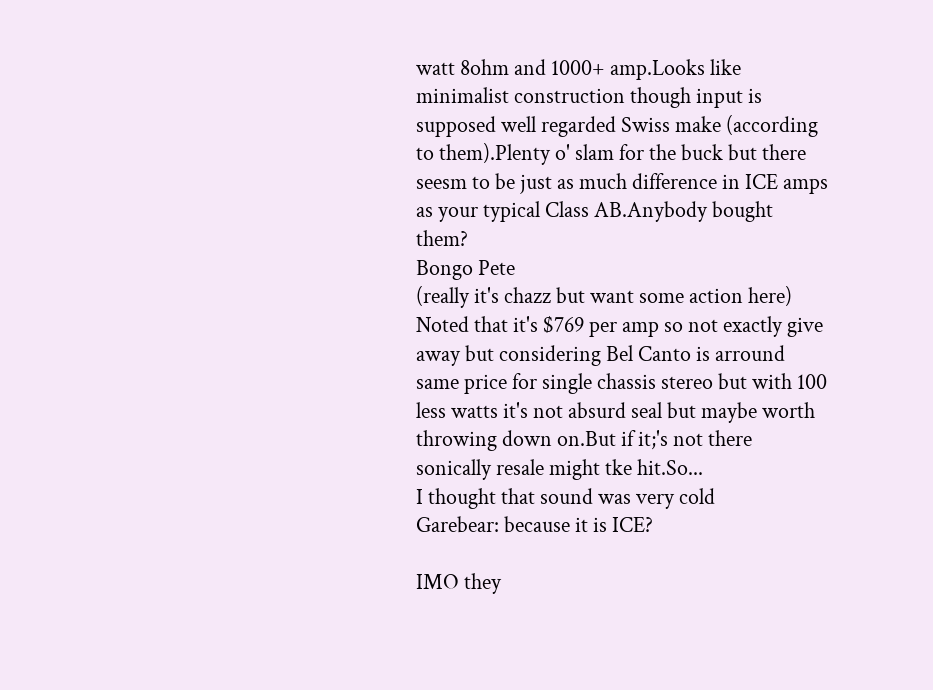watt 8ohm and 1000+ amp.Looks like minimalist construction though input is supposed well regarded Swiss make (according to them).Plenty o' slam for the buck but there seesm to be just as much difference in ICE amps as your typical Class AB.Anybody bought them?
Bongo Pete
(really it's chazz but want some action here)
Noted that it's $769 per amp so not exactly give away but considering Bel Canto is arround same price for single chassis stereo but with 100 less watts it's not absurd seal but maybe worth throwing down on.But if it;'s not there sonically resale might tke hit.So...
I thought that sound was very cold
Garebear: because it is ICE?

IMO they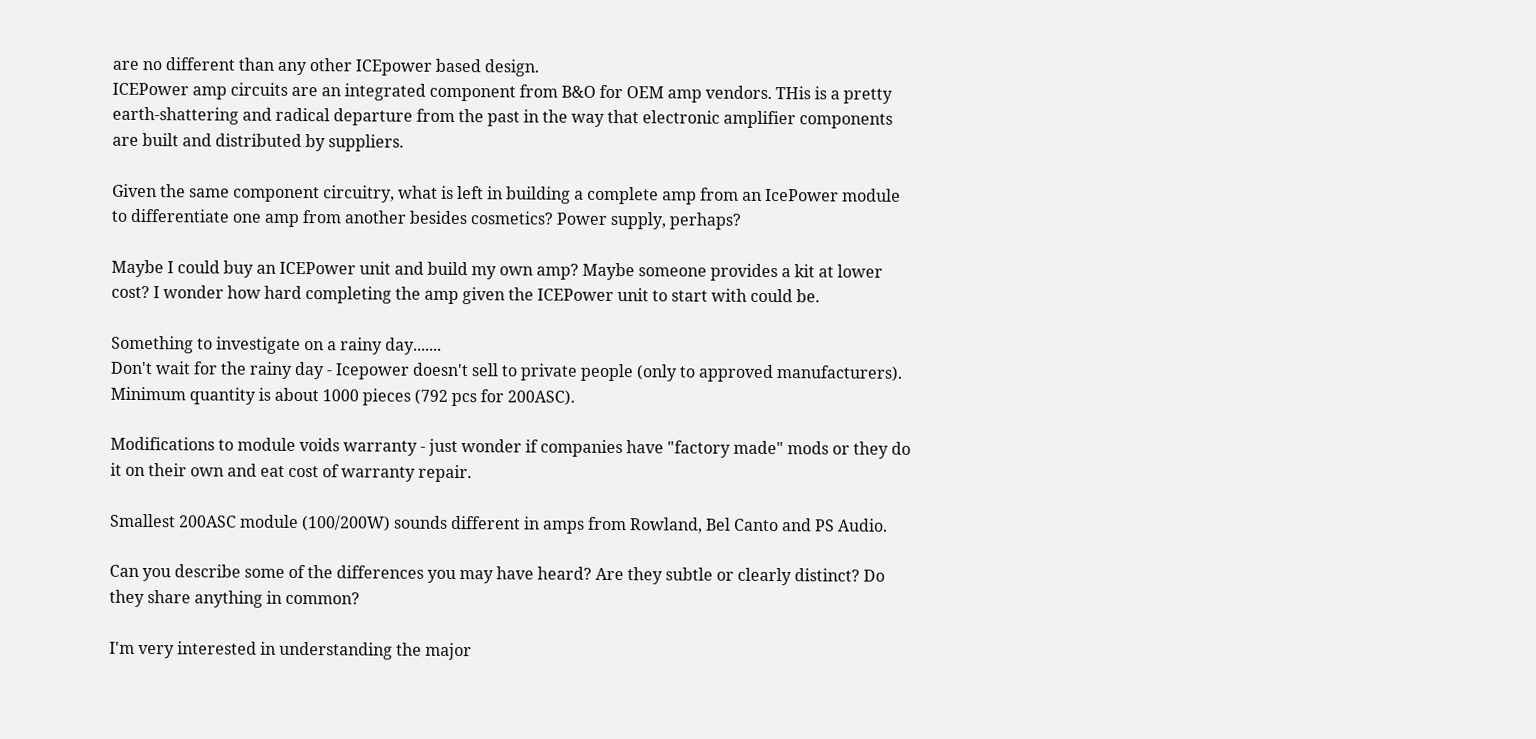are no different than any other ICEpower based design.
ICEPower amp circuits are an integrated component from B&O for OEM amp vendors. THis is a pretty earth-shattering and radical departure from the past in the way that electronic amplifier components are built and distributed by suppliers.

Given the same component circuitry, what is left in building a complete amp from an IcePower module to differentiate one amp from another besides cosmetics? Power supply, perhaps?

Maybe I could buy an ICEPower unit and build my own amp? Maybe someone provides a kit at lower cost? I wonder how hard completing the amp given the ICEPower unit to start with could be.

Something to investigate on a rainy day.......
Don't wait for the rainy day - Icepower doesn't sell to private people (only to approved manufacturers). Minimum quantity is about 1000 pieces (792 pcs for 200ASC).

Modifications to module voids warranty - just wonder if companies have "factory made" mods or they do it on their own and eat cost of warranty repair.

Smallest 200ASC module (100/200W) sounds different in amps from Rowland, Bel Canto and PS Audio.

Can you describe some of the differences you may have heard? Are they subtle or clearly distinct? Do they share anything in common?

I'm very interested in understanding the major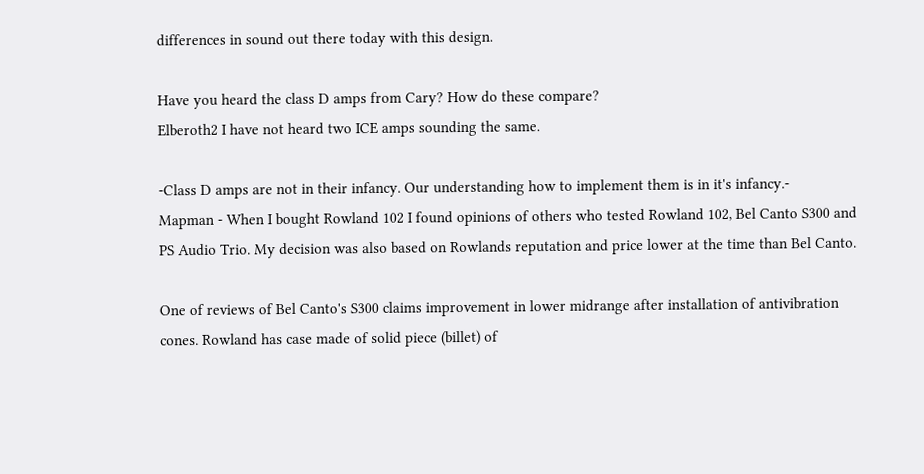differences in sound out there today with this design.

Have you heard the class D amps from Cary? How do these compare?
Elberoth2 I have not heard two ICE amps sounding the same.

-Class D amps are not in their infancy. Our understanding how to implement them is in it's infancy.-
Mapman - When I bought Rowland 102 I found opinions of others who tested Rowland 102, Bel Canto S300 and PS Audio Trio. My decision was also based on Rowlands reputation and price lower at the time than Bel Canto.

One of reviews of Bel Canto's S300 claims improvement in lower midrange after installation of antivibration cones. Rowland has case made of solid piece (billet) of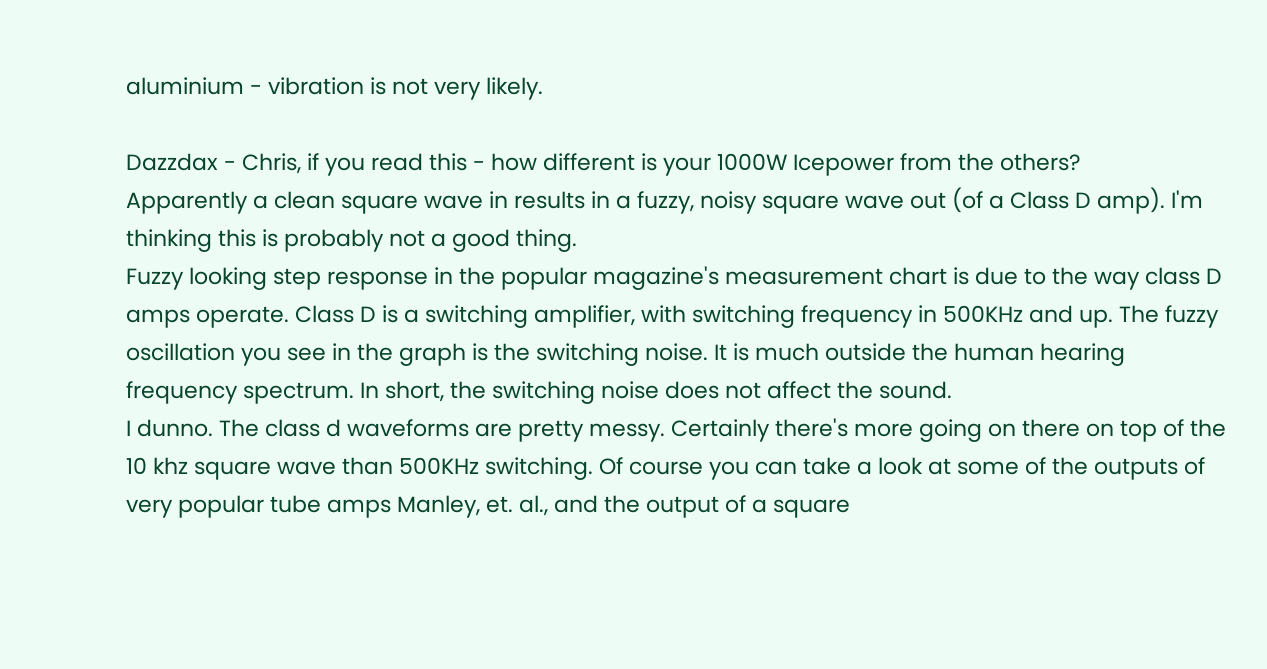aluminium - vibration is not very likely.

Dazzdax - Chris, if you read this - how different is your 1000W Icepower from the others?
Apparently a clean square wave in results in a fuzzy, noisy square wave out (of a Class D amp). I'm thinking this is probably not a good thing.
Fuzzy looking step response in the popular magazine's measurement chart is due to the way class D amps operate. Class D is a switching amplifier, with switching frequency in 500KHz and up. The fuzzy oscillation you see in the graph is the switching noise. It is much outside the human hearing frequency spectrum. In short, the switching noise does not affect the sound.
I dunno. The class d waveforms are pretty messy. Certainly there's more going on there on top of the 10 khz square wave than 500KHz switching. Of course you can take a look at some of the outputs of very popular tube amps Manley, et. al., and the output of a square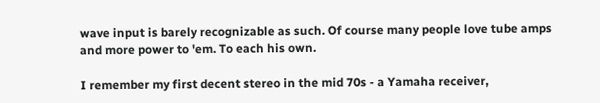wave input is barely recognizable as such. Of course many people love tube amps and more power to 'em. To each his own.

I remember my first decent stereo in the mid 70s - a Yamaha receiver,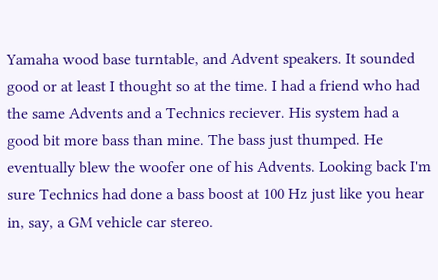Yamaha wood base turntable, and Advent speakers. It sounded good or at least I thought so at the time. I had a friend who had the same Advents and a Technics reciever. His system had a good bit more bass than mine. The bass just thumped. He eventually blew the woofer one of his Advents. Looking back I'm sure Technics had done a bass boost at 100 Hz just like you hear in, say, a GM vehicle car stereo.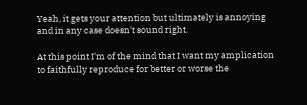Yeah, it gets your attention but ultimately is annoying and in any case doesn't sound right.

At this point I'm of the mind that I want my amplication to faithfully reproduce for better or worse the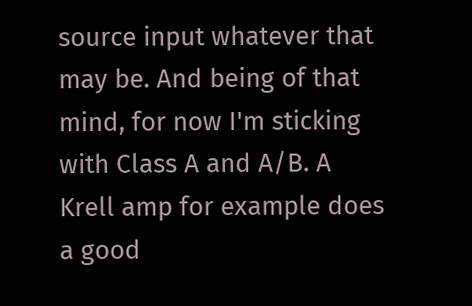source input whatever that may be. And being of that mind, for now I'm sticking with Class A and A/B. A Krell amp for example does a good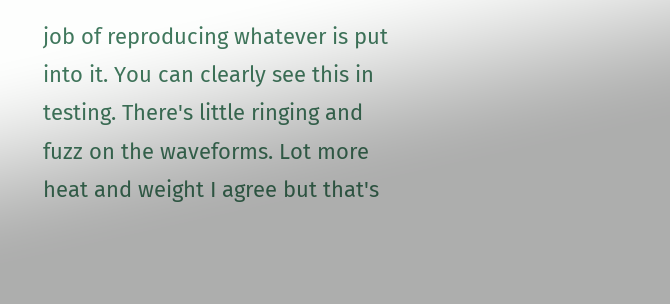job of reproducing whatever is put into it. You can clearly see this in testing. There's little ringing and fuzz on the waveforms. Lot more heat and weight I agree but that's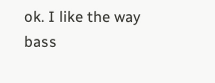ok. I like the way bass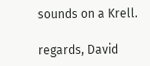sounds on a Krell.

regards, David